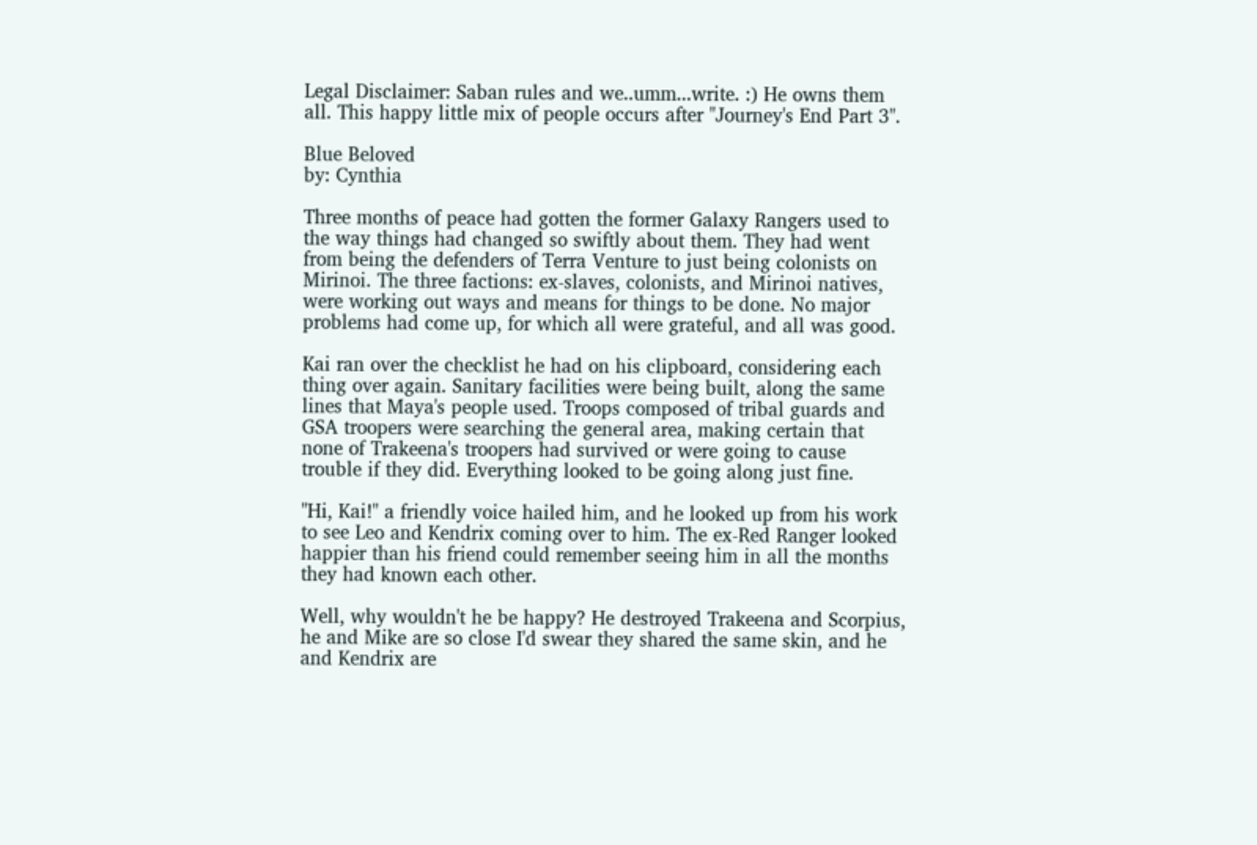Legal Disclaimer: Saban rules and we..umm...write. :) He owns them all. This happy little mix of people occurs after "Journey's End Part 3".

Blue Beloved
by: Cynthia

Three months of peace had gotten the former Galaxy Rangers used to the way things had changed so swiftly about them. They had went from being the defenders of Terra Venture to just being colonists on Mirinoi. The three factions: ex-slaves, colonists, and Mirinoi natives, were working out ways and means for things to be done. No major problems had come up, for which all were grateful, and all was good.

Kai ran over the checklist he had on his clipboard, considering each thing over again. Sanitary facilities were being built, along the same lines that Maya's people used. Troops composed of tribal guards and GSA troopers were searching the general area, making certain that none of Trakeena's troopers had survived or were going to cause trouble if they did. Everything looked to be going along just fine.

"Hi, Kai!" a friendly voice hailed him, and he looked up from his work to see Leo and Kendrix coming over to him. The ex-Red Ranger looked happier than his friend could remember seeing him in all the months they had known each other.

Well, why wouldn't he be happy? He destroyed Trakeena and Scorpius, he and Mike are so close I'd swear they shared the same skin, and he and Kendrix are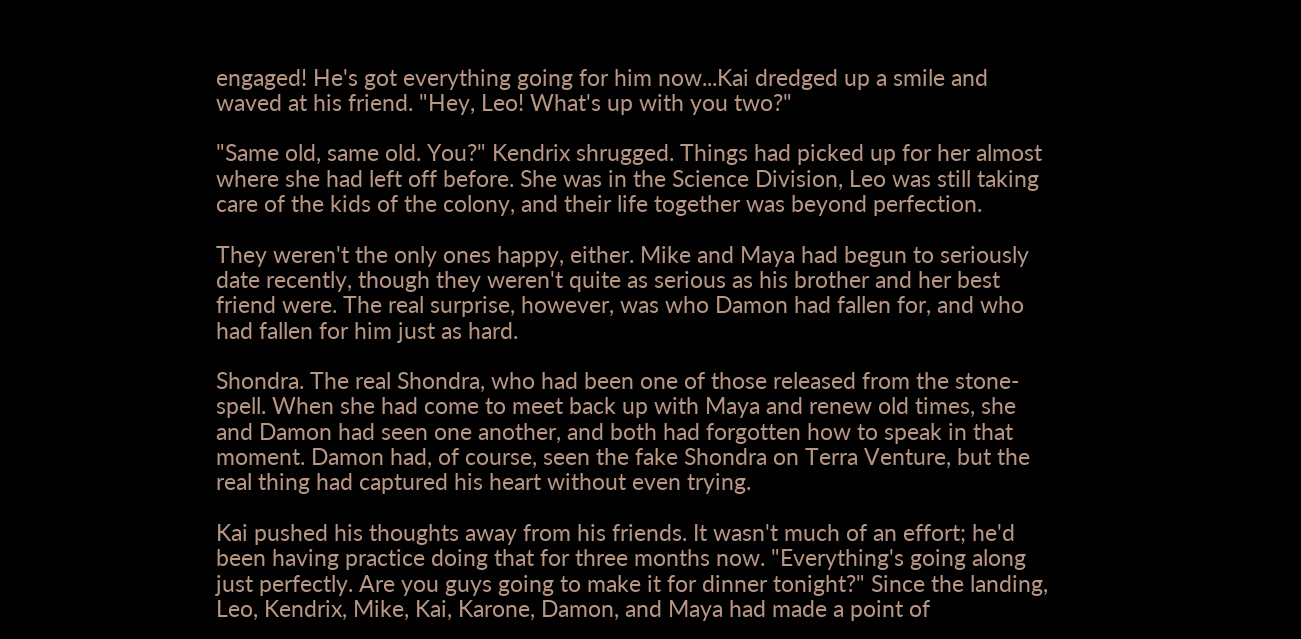engaged! He's got everything going for him now...Kai dredged up a smile and waved at his friend. "Hey, Leo! What's up with you two?"

"Same old, same old. You?" Kendrix shrugged. Things had picked up for her almost where she had left off before. She was in the Science Division, Leo was still taking care of the kids of the colony, and their life together was beyond perfection.

They weren't the only ones happy, either. Mike and Maya had begun to seriously date recently, though they weren't quite as serious as his brother and her best friend were. The real surprise, however, was who Damon had fallen for, and who had fallen for him just as hard.

Shondra. The real Shondra, who had been one of those released from the stone-spell. When she had come to meet back up with Maya and renew old times, she and Damon had seen one another, and both had forgotten how to speak in that moment. Damon had, of course, seen the fake Shondra on Terra Venture, but the real thing had captured his heart without even trying.

Kai pushed his thoughts away from his friends. It wasn't much of an effort; he'd been having practice doing that for three months now. "Everything's going along just perfectly. Are you guys going to make it for dinner tonight?" Since the landing, Leo, Kendrix, Mike, Kai, Karone, Damon, and Maya had made a point of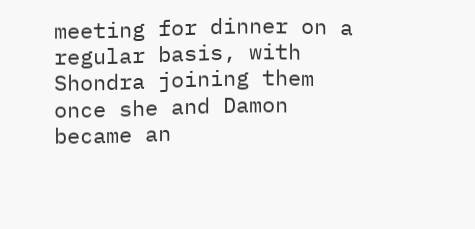meeting for dinner on a regular basis, with Shondra joining them once she and Damon became an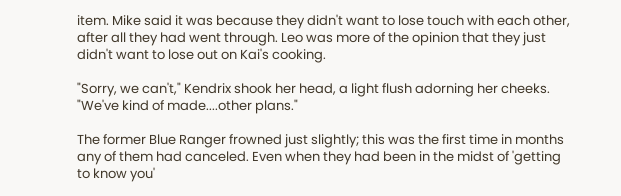item. Mike said it was because they didn't want to lose touch with each other, after all they had went through. Leo was more of the opinion that they just didn't want to lose out on Kai's cooking.

"Sorry, we can't," Kendrix shook her head, a light flush adorning her cheeks. "We've kind of made....other plans."

The former Blue Ranger frowned just slightly; this was the first time in months any of them had canceled. Even when they had been in the midst of 'getting to know you'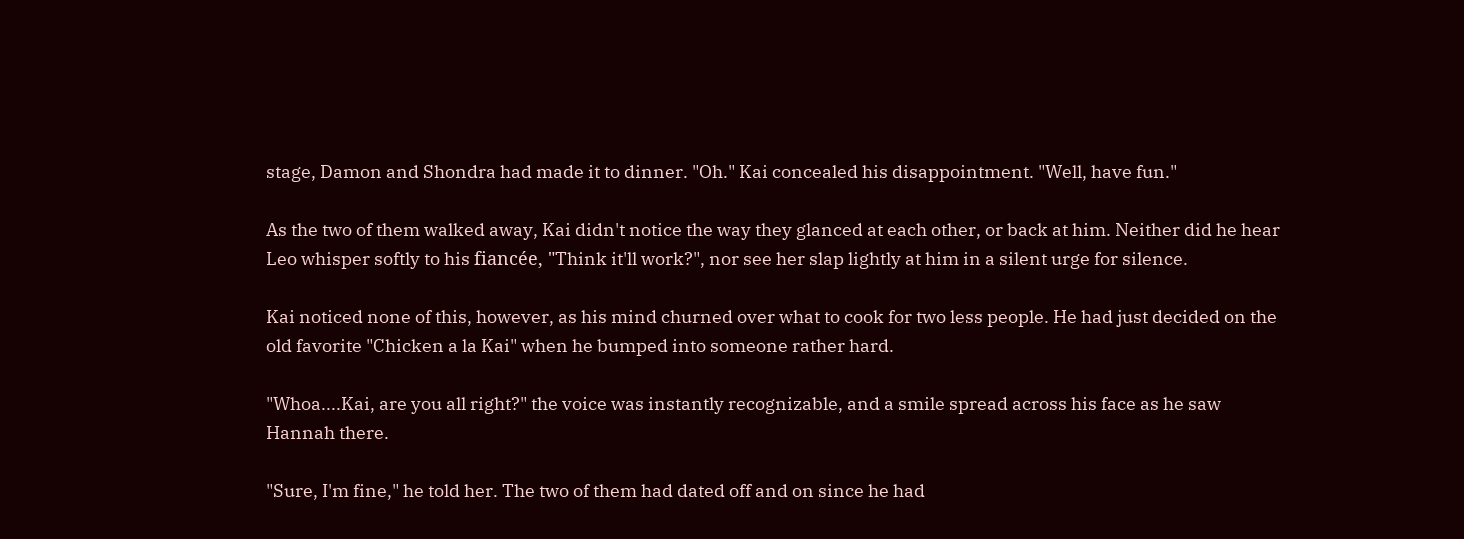stage, Damon and Shondra had made it to dinner. "Oh." Kai concealed his disappointment. "Well, have fun."

As the two of them walked away, Kai didn't notice the way they glanced at each other, or back at him. Neither did he hear Leo whisper softly to his fiancée, "Think it'll work?", nor see her slap lightly at him in a silent urge for silence.

Kai noticed none of this, however, as his mind churned over what to cook for two less people. He had just decided on the old favorite "Chicken a la Kai" when he bumped into someone rather hard.

"Whoa....Kai, are you all right?" the voice was instantly recognizable, and a smile spread across his face as he saw Hannah there.

"Sure, I'm fine," he told her. The two of them had dated off and on since he had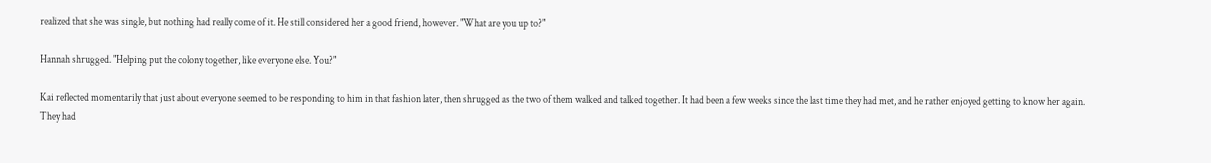realized that she was single, but nothing had really come of it. He still considered her a good friend, however. "What are you up to?"

Hannah shrugged. "Helping put the colony together, like everyone else. You?"

Kai reflected momentarily that just about everyone seemed to be responding to him in that fashion later, then shrugged as the two of them walked and talked together. It had been a few weeks since the last time they had met, and he rather enjoyed getting to know her again. They had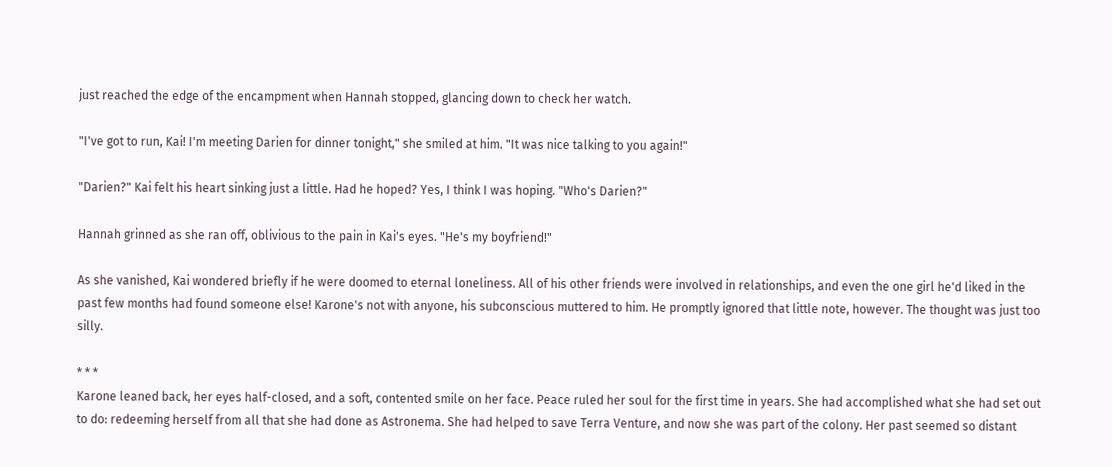just reached the edge of the encampment when Hannah stopped, glancing down to check her watch.

"I've got to run, Kai! I'm meeting Darien for dinner tonight," she smiled at him. "It was nice talking to you again!"

"Darien?" Kai felt his heart sinking just a little. Had he hoped? Yes, I think I was hoping. "Who's Darien?"

Hannah grinned as she ran off, oblivious to the pain in Kai's eyes. "He's my boyfriend!"

As she vanished, Kai wondered briefly if he were doomed to eternal loneliness. All of his other friends were involved in relationships, and even the one girl he'd liked in the past few months had found someone else! Karone's not with anyone, his subconscious muttered to him. He promptly ignored that little note, however. The thought was just too silly.

* * *
Karone leaned back, her eyes half-closed, and a soft, contented smile on her face. Peace ruled her soul for the first time in years. She had accomplished what she had set out to do: redeeming herself from all that she had done as Astronema. She had helped to save Terra Venture, and now she was part of the colony. Her past seemed so distant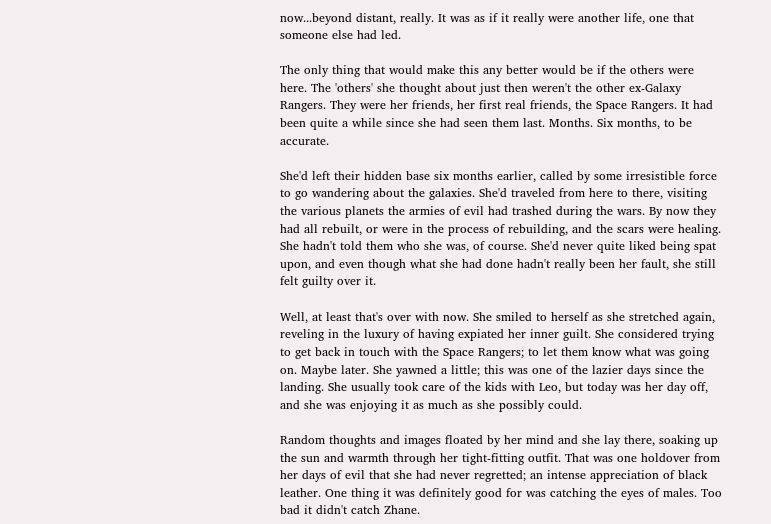now...beyond distant, really. It was as if it really were another life, one that someone else had led.

The only thing that would make this any better would be if the others were here. The 'others' she thought about just then weren't the other ex-Galaxy Rangers. They were her friends, her first real friends, the Space Rangers. It had been quite a while since she had seen them last. Months. Six months, to be accurate.

She'd left their hidden base six months earlier, called by some irresistible force to go wandering about the galaxies. She'd traveled from here to there, visiting the various planets the armies of evil had trashed during the wars. By now they had all rebuilt, or were in the process of rebuilding, and the scars were healing. She hadn't told them who she was, of course. She'd never quite liked being spat upon, and even though what she had done hadn't really been her fault, she still felt guilty over it.

Well, at least that's over with now. She smiled to herself as she stretched again, reveling in the luxury of having expiated her inner guilt. She considered trying to get back in touch with the Space Rangers; to let them know what was going on. Maybe later. She yawned a little; this was one of the lazier days since the landing. She usually took care of the kids with Leo, but today was her day off, and she was enjoying it as much as she possibly could.

Random thoughts and images floated by her mind and she lay there, soaking up the sun and warmth through her tight-fitting outfit. That was one holdover from her days of evil that she had never regretted; an intense appreciation of black leather. One thing it was definitely good for was catching the eyes of males. Too bad it didn't catch Zhane.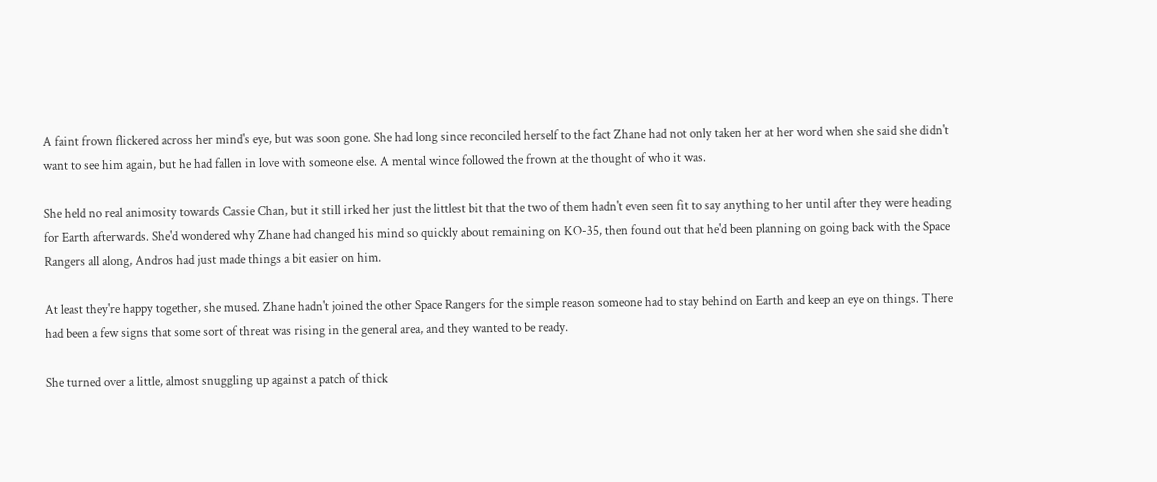A faint frown flickered across her mind's eye, but was soon gone. She had long since reconciled herself to the fact Zhane had not only taken her at her word when she said she didn't want to see him again, but he had fallen in love with someone else. A mental wince followed the frown at the thought of who it was.

She held no real animosity towards Cassie Chan, but it still irked her just the littlest bit that the two of them hadn't even seen fit to say anything to her until after they were heading for Earth afterwards. She'd wondered why Zhane had changed his mind so quickly about remaining on KO-35, then found out that he'd been planning on going back with the Space Rangers all along, Andros had just made things a bit easier on him.

At least they're happy together, she mused. Zhane hadn't joined the other Space Rangers for the simple reason someone had to stay behind on Earth and keep an eye on things. There had been a few signs that some sort of threat was rising in the general area, and they wanted to be ready.

She turned over a little, almost snuggling up against a patch of thick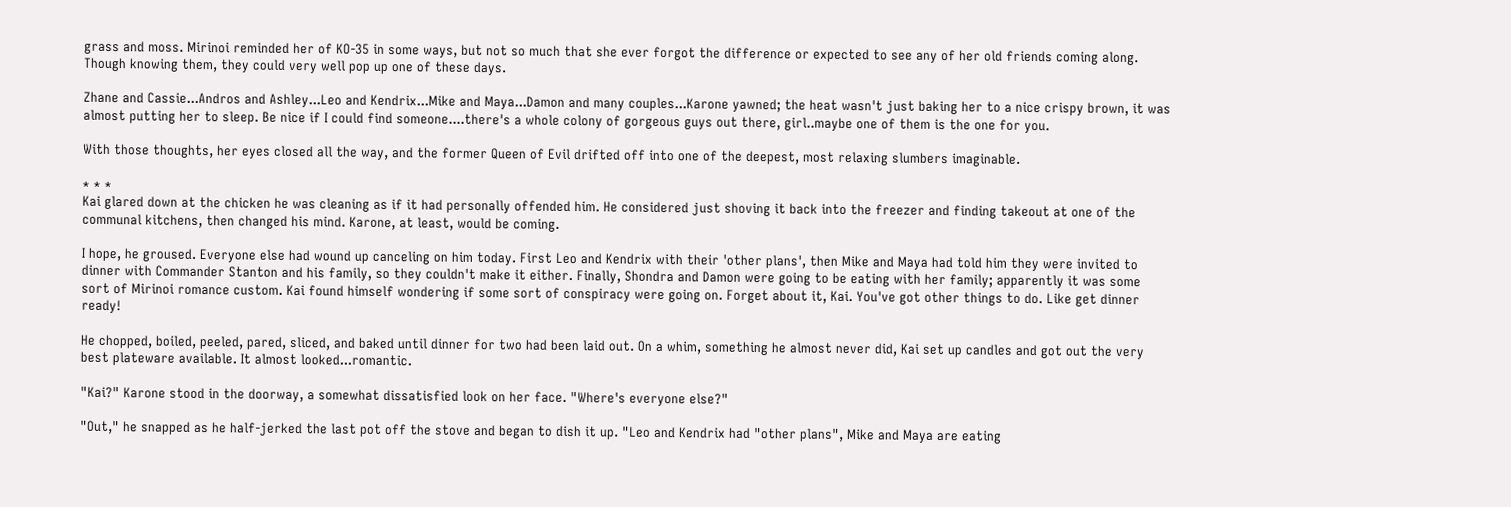grass and moss. Mirinoi reminded her of KO-35 in some ways, but not so much that she ever forgot the difference or expected to see any of her old friends coming along. Though knowing them, they could very well pop up one of these days.

Zhane and Cassie...Andros and Ashley...Leo and Kendrix...Mike and Maya...Damon and many couples...Karone yawned; the heat wasn't just baking her to a nice crispy brown, it was almost putting her to sleep. Be nice if I could find someone....there's a whole colony of gorgeous guys out there, girl..maybe one of them is the one for you.

With those thoughts, her eyes closed all the way, and the former Queen of Evil drifted off into one of the deepest, most relaxing slumbers imaginable.

* * *
Kai glared down at the chicken he was cleaning as if it had personally offended him. He considered just shoving it back into the freezer and finding takeout at one of the communal kitchens, then changed his mind. Karone, at least, would be coming.

I hope, he groused. Everyone else had wound up canceling on him today. First Leo and Kendrix with their 'other plans', then Mike and Maya had told him they were invited to dinner with Commander Stanton and his family, so they couldn't make it either. Finally, Shondra and Damon were going to be eating with her family; apparently it was some sort of Mirinoi romance custom. Kai found himself wondering if some sort of conspiracy were going on. Forget about it, Kai. You've got other things to do. Like get dinner ready!

He chopped, boiled, peeled, pared, sliced, and baked until dinner for two had been laid out. On a whim, something he almost never did, Kai set up candles and got out the very best plateware available. It almost looked...romantic.

"Kai?" Karone stood in the doorway, a somewhat dissatisfied look on her face. "Where's everyone else?"

"Out," he snapped as he half-jerked the last pot off the stove and began to dish it up. "Leo and Kendrix had "other plans", Mike and Maya are eating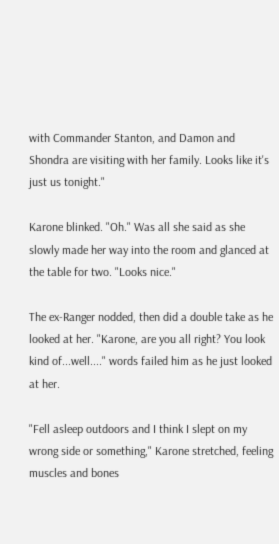with Commander Stanton, and Damon and Shondra are visiting with her family. Looks like it's just us tonight."

Karone blinked. "Oh." Was all she said as she slowly made her way into the room and glanced at the table for two. "Looks nice."

The ex-Ranger nodded, then did a double take as he looked at her. "Karone, are you all right? You look kind of...well...." words failed him as he just looked at her.

"Fell asleep outdoors and I think I slept on my wrong side or something," Karone stretched, feeling muscles and bones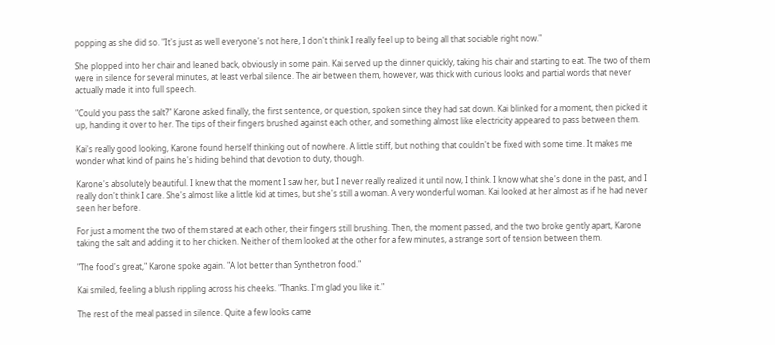popping as she did so. "It's just as well everyone's not here, I don't think I really feel up to being all that sociable right now."

She plopped into her chair and leaned back, obviously in some pain. Kai served up the dinner quickly, taking his chair and starting to eat. The two of them were in silence for several minutes, at least verbal silence. The air between them, however, was thick with curious looks and partial words that never actually made it into full speech.

"Could you pass the salt?" Karone asked finally, the first sentence, or question, spoken since they had sat down. Kai blinked for a moment, then picked it up, handing it over to her. The tips of their fingers brushed against each other, and something almost like electricity appeared to pass between them.

Kai's really good looking, Karone found herself thinking out of nowhere. A little stiff, but nothing that couldn't be fixed with some time. It makes me wonder what kind of pains he's hiding behind that devotion to duty, though.

Karone's absolutely beautiful. I knew that the moment I saw her, but I never really realized it until now, I think. I know what she's done in the past, and I really don't think I care. She's almost like a little kid at times, but she's still a woman. A very wonderful woman. Kai looked at her almost as if he had never seen her before.

For just a moment the two of them stared at each other, their fingers still brushing. Then, the moment passed, and the two broke gently apart, Karone taking the salt and adding it to her chicken. Neither of them looked at the other for a few minutes, a strange sort of tension between them.

"The food's great," Karone spoke again. "A lot better than Synthetron food."

Kai smiled, feeling a blush rippling across his cheeks. "Thanks. I'm glad you like it."

The rest of the meal passed in silence. Quite a few looks came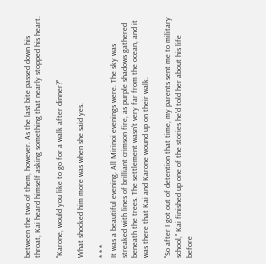between the two of them, however. As the last bite passed down his throat, Kai heard himself asking something that nearly stopped his heart.

"Karone, would you like to go for a walk after dinner?"

What shocked him more was when she said yes.

* * *
It was a beautiful evening. All Mirinoi evenings were. The sky was streaked with lines of brilliant crimson fire, as purple shadows gathered beneath the trees. The settlement wasn't very far from the ocean, and it was there that Kai and Karone wound up on their walk.

"So after I got out of detention that time, my parents sent me to military school," Kai finished up one of the stories he'd told her about his life before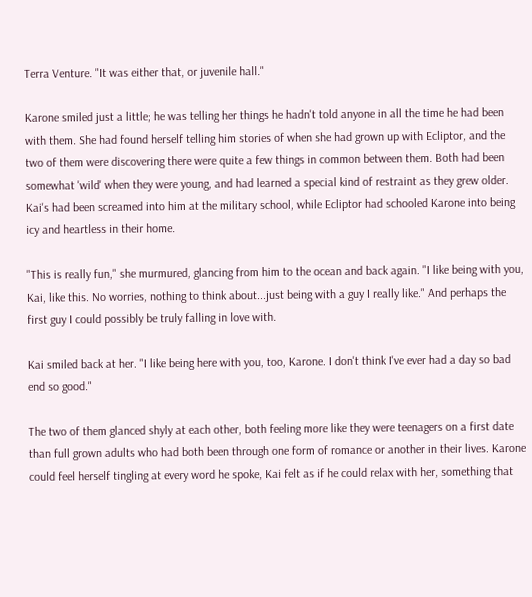Terra Venture. "It was either that, or juvenile hall."

Karone smiled just a little; he was telling her things he hadn't told anyone in all the time he had been with them. She had found herself telling him stories of when she had grown up with Ecliptor, and the two of them were discovering there were quite a few things in common between them. Both had been somewhat 'wild' when they were young, and had learned a special kind of restraint as they grew older. Kai's had been screamed into him at the military school, while Ecliptor had schooled Karone into being icy and heartless in their home.

"This is really fun," she murmured, glancing from him to the ocean and back again. "I like being with you, Kai, like this. No worries, nothing to think about...just being with a guy I really like." And perhaps the first guy I could possibly be truly falling in love with.

Kai smiled back at her. "I like being here with you, too, Karone. I don't think I've ever had a day so bad end so good."

The two of them glanced shyly at each other, both feeling more like they were teenagers on a first date than full grown adults who had both been through one form of romance or another in their lives. Karone could feel herself tingling at every word he spoke, Kai felt as if he could relax with her, something that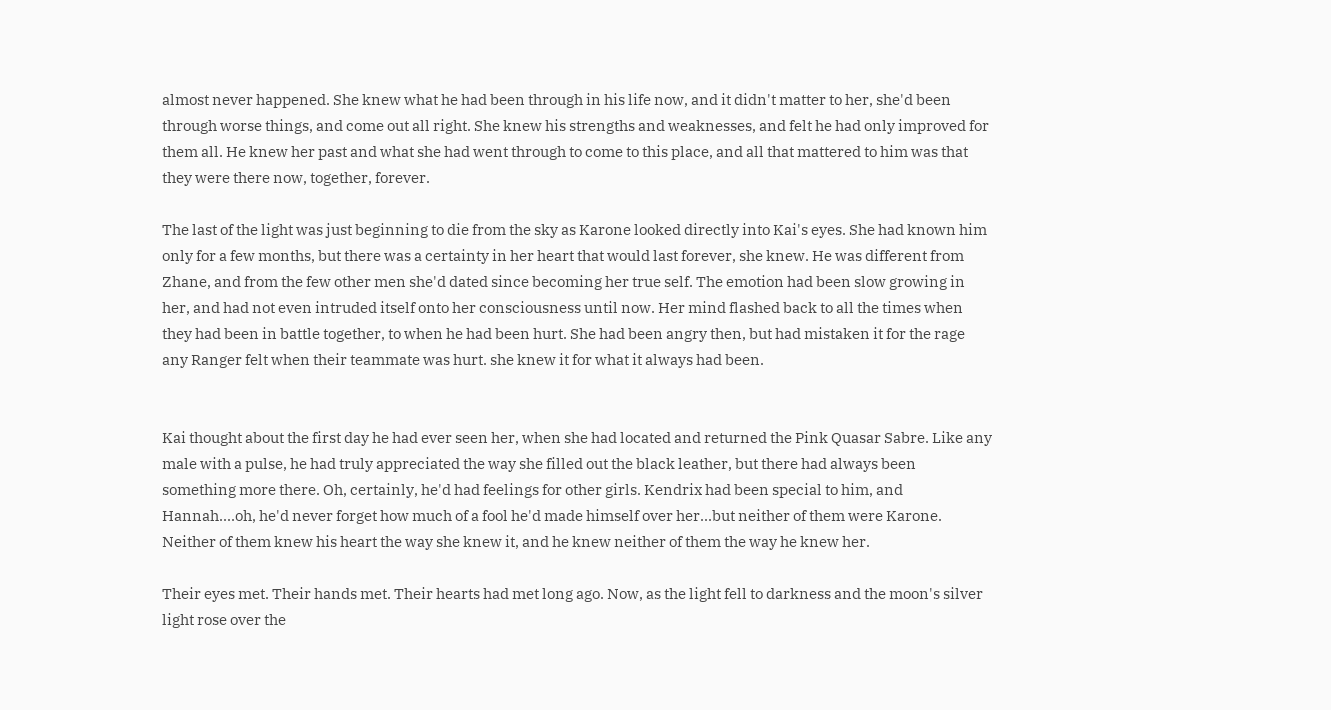almost never happened. She knew what he had been through in his life now, and it didn't matter to her, she'd been through worse things, and come out all right. She knew his strengths and weaknesses, and felt he had only improved for them all. He knew her past and what she had went through to come to this place, and all that mattered to him was that they were there now, together, forever.

The last of the light was just beginning to die from the sky as Karone looked directly into Kai's eyes. She had known him only for a few months, but there was a certainty in her heart that would last forever, she knew. He was different from Zhane, and from the few other men she'd dated since becoming her true self. The emotion had been slow growing in her, and had not even intruded itself onto her consciousness until now. Her mind flashed back to all the times when they had been in battle together, to when he had been hurt. She had been angry then, but had mistaken it for the rage any Ranger felt when their teammate was hurt. she knew it for what it always had been.


Kai thought about the first day he had ever seen her, when she had located and returned the Pink Quasar Sabre. Like any male with a pulse, he had truly appreciated the way she filled out the black leather, but there had always been something more there. Oh, certainly, he'd had feelings for other girls. Kendrix had been special to him, and Hannah....oh, he'd never forget how much of a fool he'd made himself over her...but neither of them were Karone. Neither of them knew his heart the way she knew it, and he knew neither of them the way he knew her.

Their eyes met. Their hands met. Their hearts had met long ago. Now, as the light fell to darkness and the moon's silver light rose over the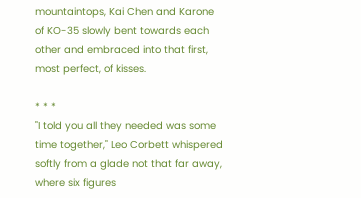mountaintops, Kai Chen and Karone of KO-35 slowly bent towards each other and embraced into that first, most perfect, of kisses.

* * *
"I told you all they needed was some time together," Leo Corbett whispered softly from a glade not that far away, where six figures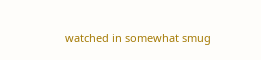watched in somewhat smug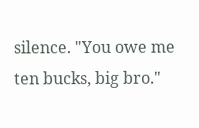silence. "You owe me ten bucks, big bro."